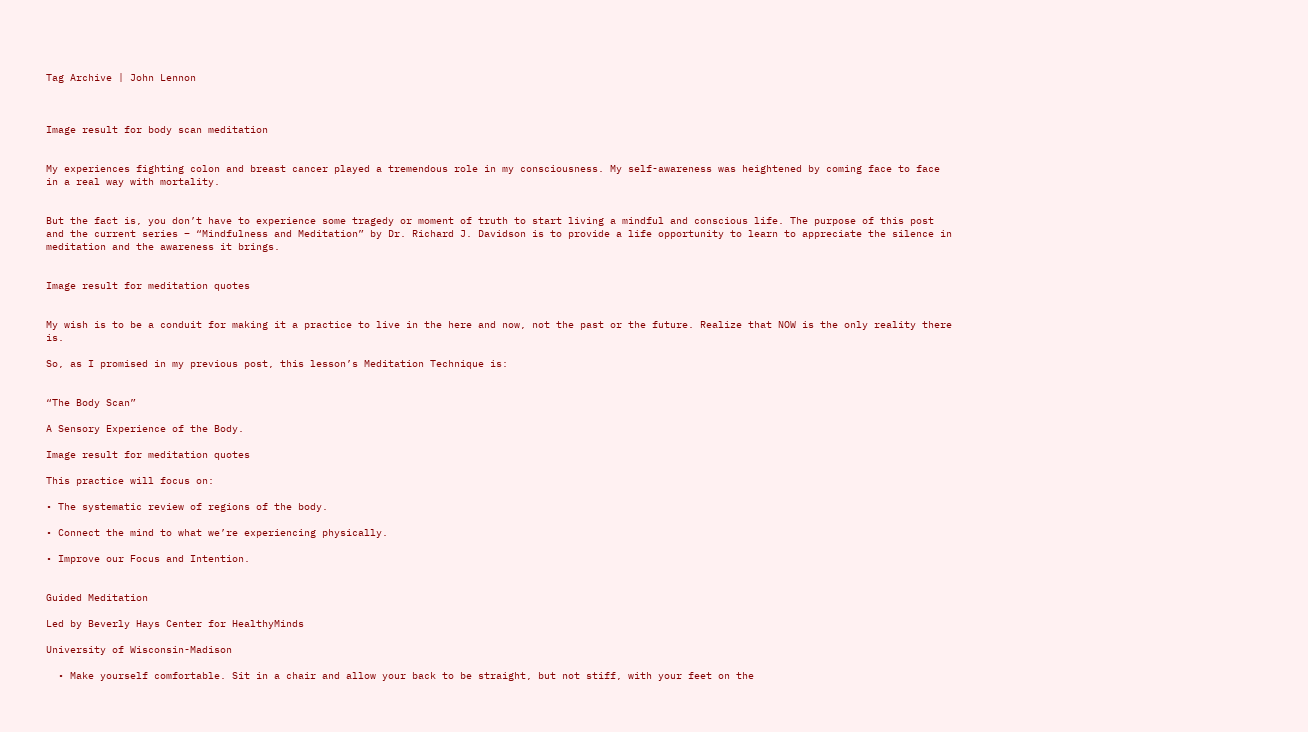Tag Archive | John Lennon



Image result for body scan meditation


My experiences fighting colon and breast cancer played a tremendous role in my consciousness. My self-awareness was heightened by coming face to face in a real way with mortality.


But the fact is, you don’t have to experience some tragedy or moment of truth to start living a mindful and conscious life. The purpose of this post and the current series – “Mindfulness and Meditation” by Dr. Richard J. Davidson is to provide a life opportunity to learn to appreciate the silence in meditation and the awareness it brings.


Image result for meditation quotes


My wish is to be a conduit for making it a practice to live in the here and now, not the past or the future. Realize that NOW is the only reality there is.

So, as I promised in my previous post, this lesson’s Meditation Technique is:


“The Body Scan”

A Sensory Experience of the Body.

Image result for meditation quotes

This practice will focus on:

• The systematic review of regions of the body.

• Connect the mind to what we’re experiencing physically.

• Improve our Focus and Intention.


Guided Meditation

Led by Beverly Hays Center for HealthyMinds

University of Wisconsin-Madison

  • Make yourself comfortable. Sit in a chair and allow your back to be straight, but not stiff, with your feet on the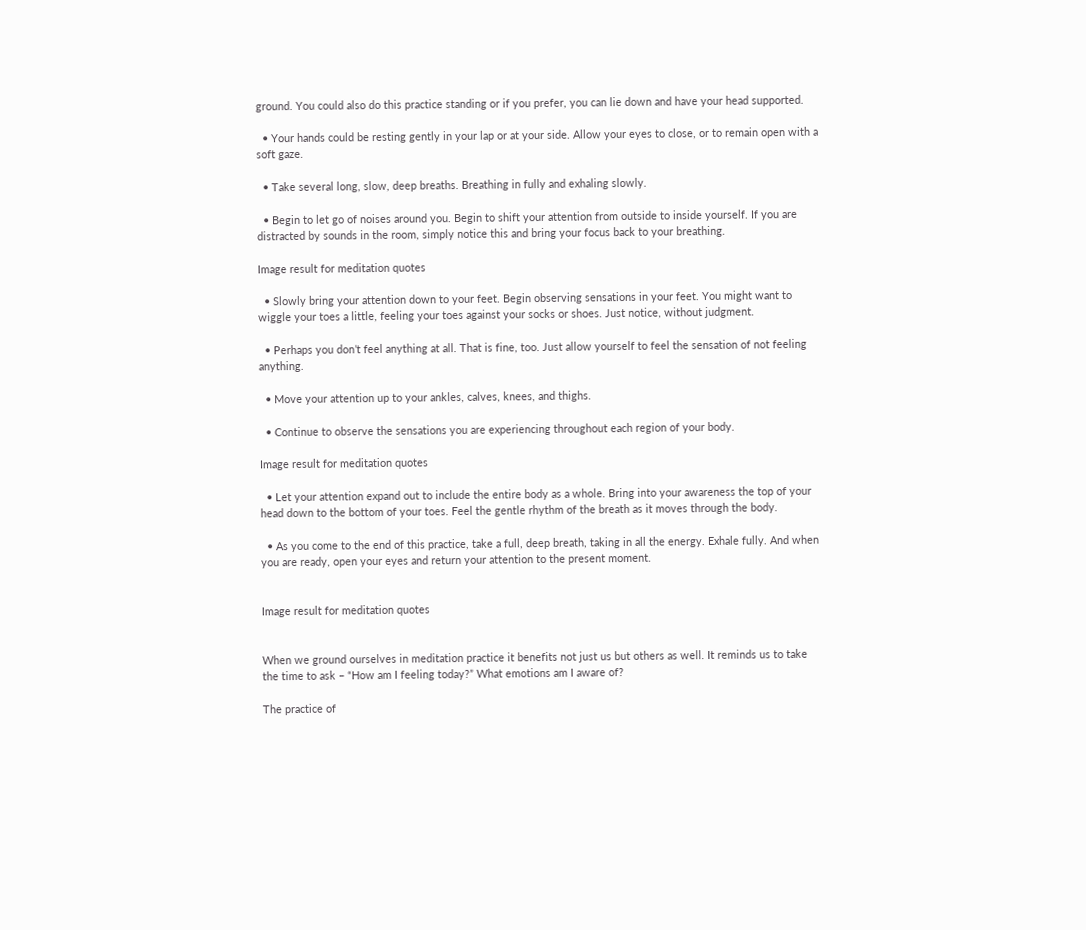ground. You could also do this practice standing or if you prefer, you can lie down and have your head supported.

  • Your hands could be resting gently in your lap or at your side. Allow your eyes to close, or to remain open with a soft gaze.

  • Take several long, slow, deep breaths. Breathing in fully and exhaling slowly.

  • Begin to let go of noises around you. Begin to shift your attention from outside to inside yourself. If you are distracted by sounds in the room, simply notice this and bring your focus back to your breathing.

Image result for meditation quotes

  • Slowly bring your attention down to your feet. Begin observing sensations in your feet. You might want to wiggle your toes a little, feeling your toes against your socks or shoes. Just notice, without judgment.

  • Perhaps you don’t feel anything at all. That is fine, too. Just allow yourself to feel the sensation of not feeling anything.

  • Move your attention up to your ankles, calves, knees, and thighs.

  • Continue to observe the sensations you are experiencing throughout each region of your body.

Image result for meditation quotes

  • Let your attention expand out to include the entire body as a whole. Bring into your awareness the top of your head down to the bottom of your toes. Feel the gentle rhythm of the breath as it moves through the body.

  • As you come to the end of this practice, take a full, deep breath, taking in all the energy. Exhale fully. And when you are ready, open your eyes and return your attention to the present moment.


Image result for meditation quotes


When we ground ourselves in meditation practice it benefits not just us but others as well. It reminds us to take the time to ask – “How am I feeling today?” What emotions am I aware of?

The practice of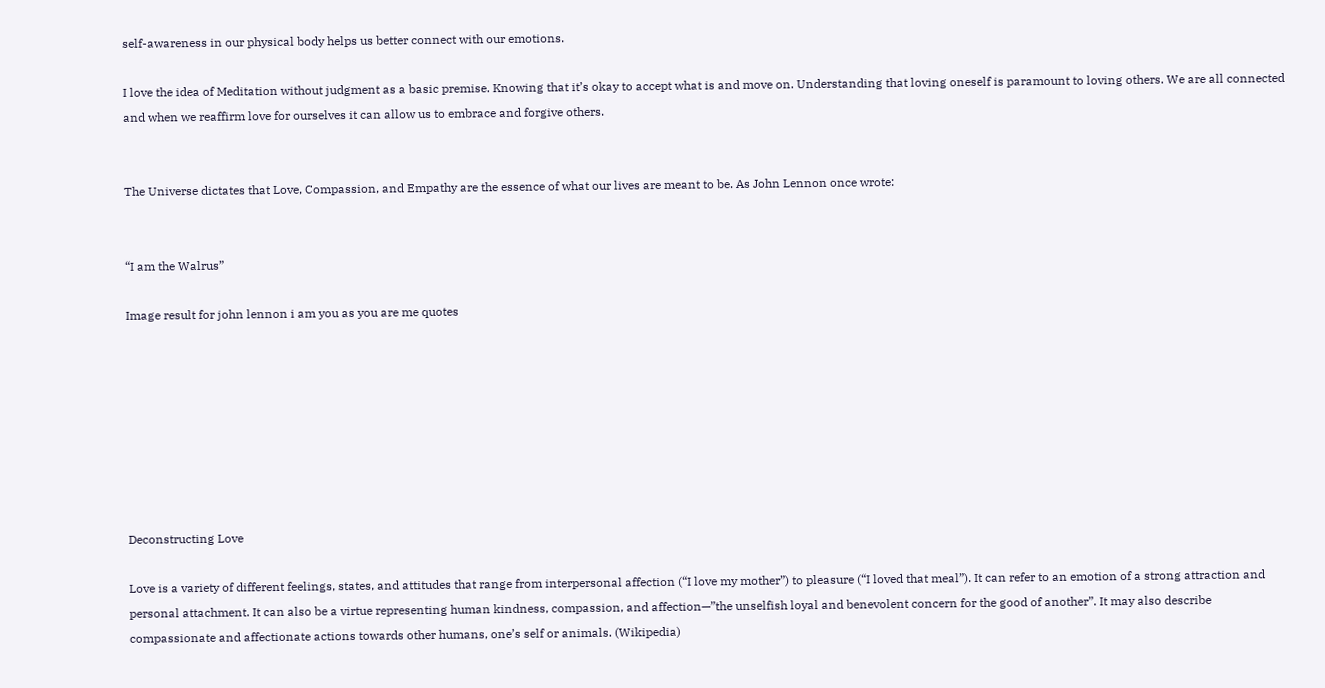self-awareness in our physical body helps us better connect with our emotions.

I love the idea of Meditation without judgment as a basic premise. Knowing that it’s okay to accept what is and move on. Understanding that loving oneself is paramount to loving others. We are all connected and when we reaffirm love for ourselves it can allow us to embrace and forgive others.


The Universe dictates that Love, Compassion, and Empathy are the essence of what our lives are meant to be. As John Lennon once wrote:


“I am the Walrus”

Image result for john lennon i am you as you are me quotes








Deconstructing Love

Love is a variety of different feelings, states, and attitudes that range from interpersonal affection (“I love my mother”) to pleasure (“I loved that meal”). It can refer to an emotion of a strong attraction and personal attachment. It can also be a virtue representing human kindness, compassion, and affection—”the unselfish loyal and benevolent concern for the good of another”. It may also describe compassionate and affectionate actions towards other humans, one’s self or animals. (Wikipedia)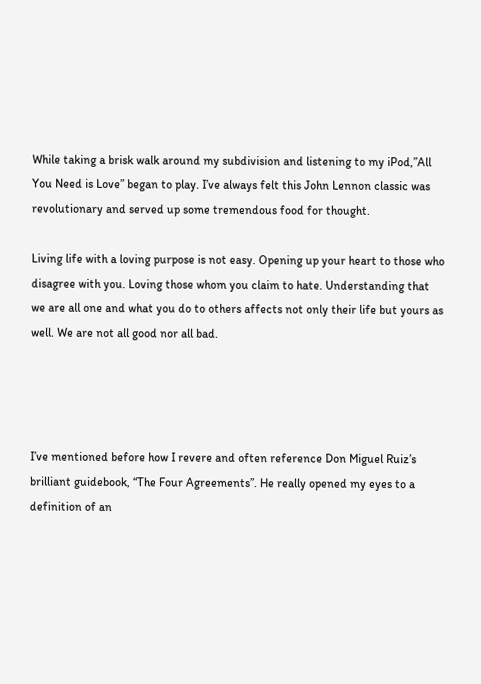While taking a brisk walk around my subdivision and listening to my iPod,”All You Need is Love” began to play. I’ve always felt this John Lennon classic was revolutionary and served up some tremendous food for thought.

Living life with a loving purpose is not easy. Opening up your heart to those who disagree with you. Loving those whom you claim to hate. Understanding that we are all one and what you do to others affects not only their life but yours as well. We are not all good nor all bad.




I’ve mentioned before how I revere and often reference Don Miguel Ruiz’s brilliant guidebook, “The Four Agreements”. He really opened my eyes to a definition of an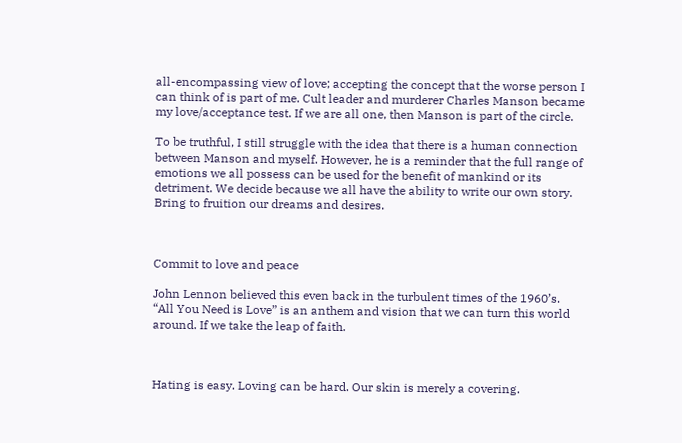all-encompassing view of love; accepting the concept that the worse person I can think of is part of me. Cult leader and murderer Charles Manson became my love/acceptance test. If we are all one, then Manson is part of the circle.

To be truthful, I still struggle with the idea that there is a human connection between Manson and myself. However, he is a reminder that the full range of emotions we all possess can be used for the benefit of mankind or its detriment. We decide because we all have the ability to write our own story. Bring to fruition our dreams and desires.



Commit to love and peace

John Lennon believed this even back in the turbulent times of the 1960’s. “All You Need is Love” is an anthem and vision that we can turn this world around. If we take the leap of faith.



Hating is easy. Loving can be hard. Our skin is merely a covering.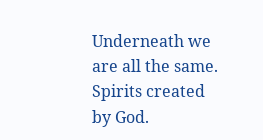Underneath we are all the same. Spirits created by God.